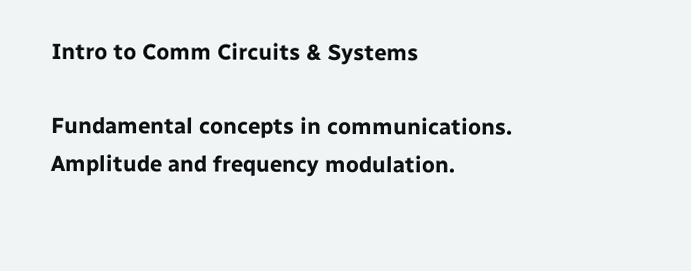Intro to Comm Circuits & Systems

Fundamental concepts in communications. Amplitude and frequency modulation.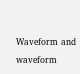Waveform and waveform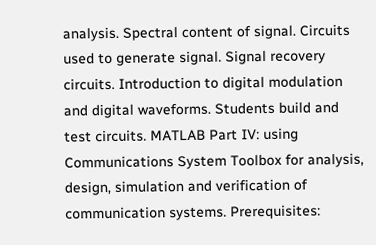analysis. Spectral content of signal. Circuits used to generate signal. Signal recovery circuits. Introduction to digital modulation and digital waveforms. Students build and test circuits. MATLAB Part IV: using Communications System Toolbox for analysis, design, simulation and verification of communication systems. Prerequisites: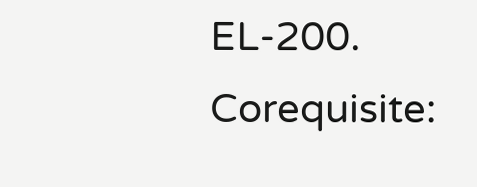EL-200. Corequisite: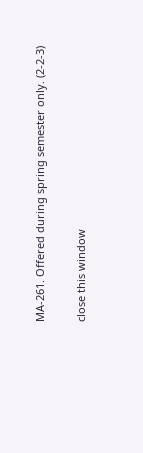MA-261. Offered during spring semester only. (2-2-3)

close this window